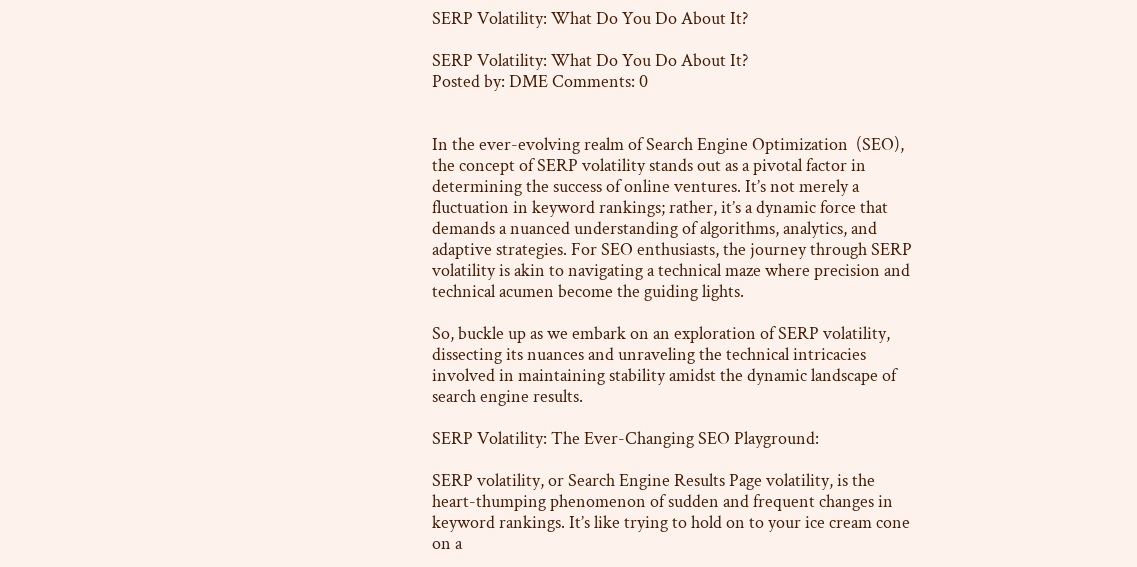SERP Volatility: What Do You Do About It?

SERP Volatility: What Do You Do About It?
Posted by: DME Comments: 0


In the ever-evolving realm of Search Engine Optimization  (SEO), the concept of SERP volatility stands out as a pivotal factor in determining the success of online ventures. It’s not merely a fluctuation in keyword rankings; rather, it’s a dynamic force that demands a nuanced understanding of algorithms, analytics, and adaptive strategies. For SEO enthusiasts, the journey through SERP volatility is akin to navigating a technical maze where precision and technical acumen become the guiding lights.

So, buckle up as we embark on an exploration of SERP volatility, dissecting its nuances and unraveling the technical intricacies involved in maintaining stability amidst the dynamic landscape of search engine results.

SERP Volatility: The Ever-Changing SEO Playground:

SERP volatility, or Search Engine Results Page volatility, is the heart-thumping phenomenon of sudden and frequent changes in keyword rankings. It’s like trying to hold on to your ice cream cone on a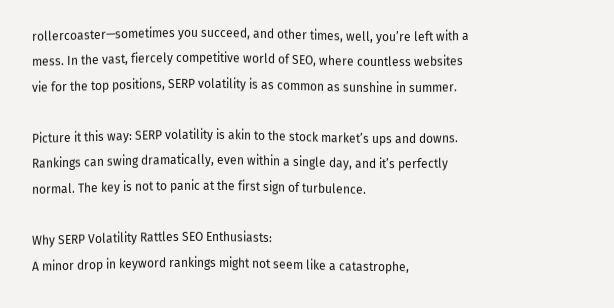rollercoaster—sometimes you succeed, and other times, well, you’re left with a mess. In the vast, fiercely competitive world of SEO, where countless websites vie for the top positions, SERP volatility is as common as sunshine in summer.

Picture it this way: SERP volatility is akin to the stock market’s ups and downs. Rankings can swing dramatically, even within a single day, and it’s perfectly normal. The key is not to panic at the first sign of turbulence.

Why SERP Volatility Rattles SEO Enthusiasts:
A minor drop in keyword rankings might not seem like a catastrophe,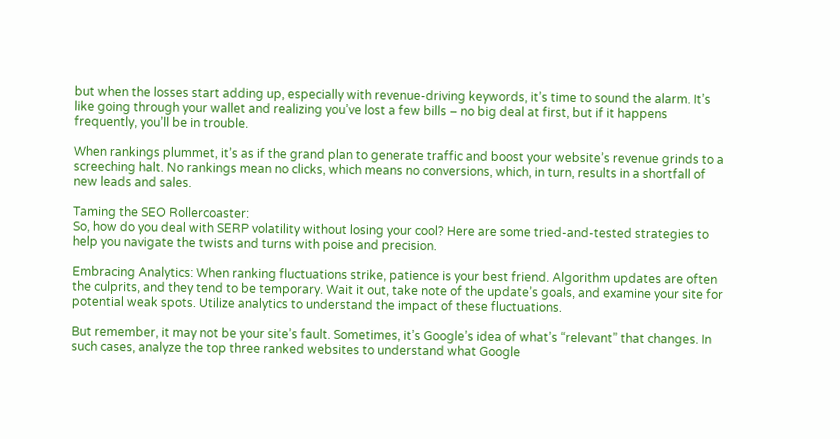but when the losses start adding up, especially with revenue-driving keywords, it’s time to sound the alarm. It’s like going through your wallet and realizing you’ve lost a few bills – no big deal at first, but if it happens frequently, you’ll be in trouble.

When rankings plummet, it’s as if the grand plan to generate traffic and boost your website’s revenue grinds to a screeching halt. No rankings mean no clicks, which means no conversions, which, in turn, results in a shortfall of new leads and sales.

Taming the SEO Rollercoaster:
So, how do you deal with SERP volatility without losing your cool? Here are some tried-and-tested strategies to help you navigate the twists and turns with poise and precision.

Embracing Analytics: When ranking fluctuations strike, patience is your best friend. Algorithm updates are often the culprits, and they tend to be temporary. Wait it out, take note of the update’s goals, and examine your site for potential weak spots. Utilize analytics to understand the impact of these fluctuations.

But remember, it may not be your site’s fault. Sometimes, it’s Google’s idea of what’s “relevant” that changes. In such cases, analyze the top three ranked websites to understand what Google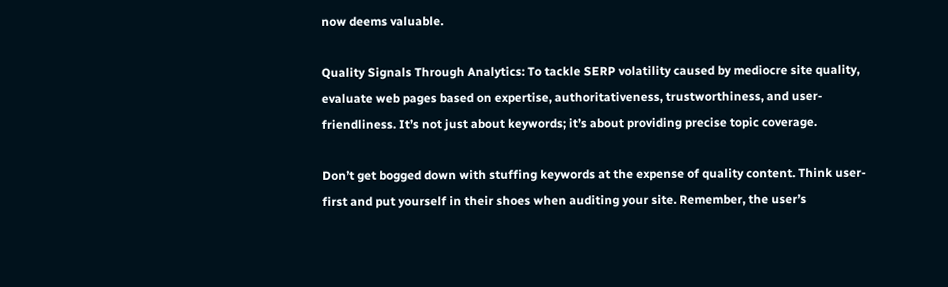now deems valuable.

Quality Signals Through Analytics: To tackle SERP volatility caused by mediocre site quality, evaluate web pages based on expertise, authoritativeness, trustworthiness, and user-friendliness. It’s not just about keywords; it’s about providing precise topic coverage.

Don’t get bogged down with stuffing keywords at the expense of quality content. Think user-first and put yourself in their shoes when auditing your site. Remember, the user’s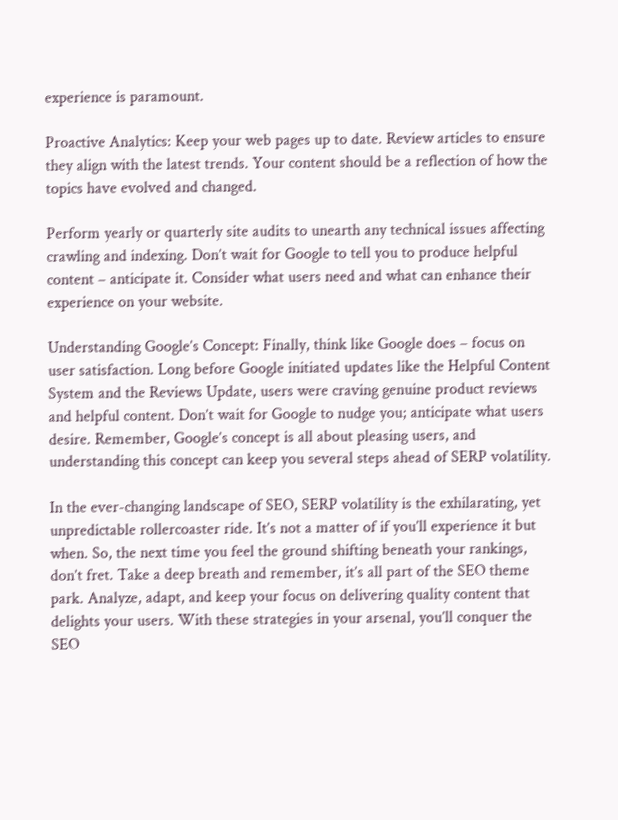experience is paramount.

Proactive Analytics: Keep your web pages up to date. Review articles to ensure they align with the latest trends. Your content should be a reflection of how the topics have evolved and changed.

Perform yearly or quarterly site audits to unearth any technical issues affecting crawling and indexing. Don’t wait for Google to tell you to produce helpful content – anticipate it. Consider what users need and what can enhance their experience on your website.

Understanding Google’s Concept: Finally, think like Google does – focus on user satisfaction. Long before Google initiated updates like the Helpful Content System and the Reviews Update, users were craving genuine product reviews and helpful content. Don’t wait for Google to nudge you; anticipate what users desire. Remember, Google’s concept is all about pleasing users, and understanding this concept can keep you several steps ahead of SERP volatility.

In the ever-changing landscape of SEO, SERP volatility is the exhilarating, yet unpredictable rollercoaster ride. It’s not a matter of if you’ll experience it but when. So, the next time you feel the ground shifting beneath your rankings, don’t fret. Take a deep breath and remember, it’s all part of the SEO theme park. Analyze, adapt, and keep your focus on delivering quality content that delights your users. With these strategies in your arsenal, you’ll conquer the SEO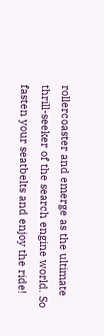rollercoaster and emerge as the ultimate thrill-seeker of the search engine world. So fasten your seatbelts and enjoy the ride!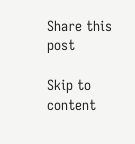Share this post

Skip to content